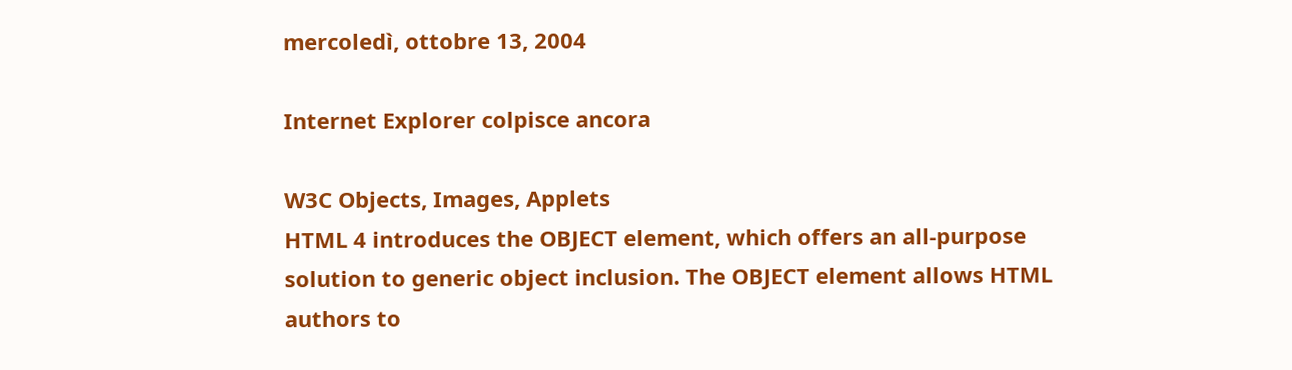mercoledì, ottobre 13, 2004

Internet Explorer colpisce ancora

W3C Objects, Images, Applets
HTML 4 introduces the OBJECT element, which offers an all-purpose solution to generic object inclusion. The OBJECT element allows HTML authors to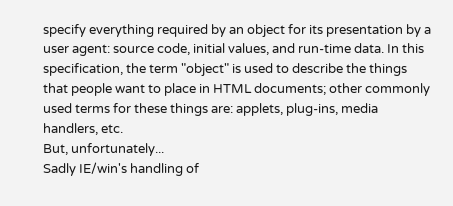specify everything required by an object for its presentation by a user agent: source code, initial values, and run-time data. In this specification, the term "object" is used to describe the things that people want to place in HTML documents; other commonly used terms for these things are: applets, plug-ins, media handlers, etc.
But, unfortunately...
Sadly IE/win's handling of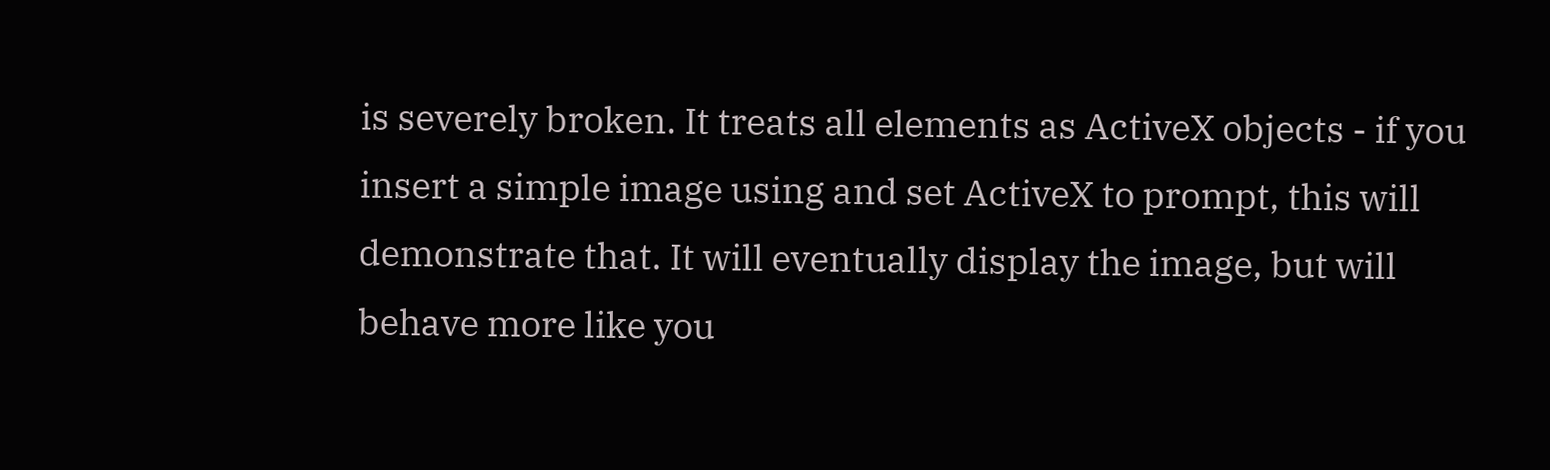is severely broken. It treats all elements as ActiveX objects - if you insert a simple image using and set ActiveX to prompt, this will demonstrate that. It will eventually display the image, but will behave more like you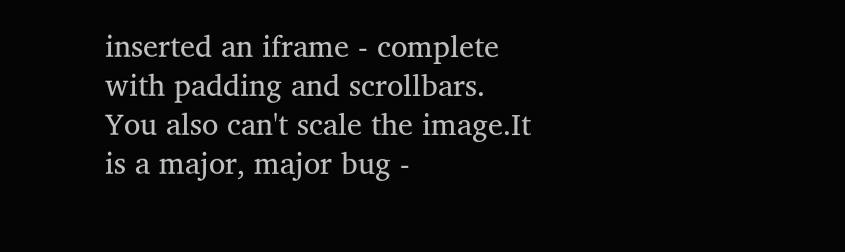inserted an iframe - complete with padding and scrollbars. You also can't scale the image.It is a major, major bug -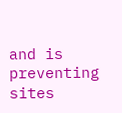and is preventing sites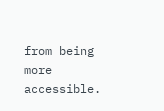from being more accessible.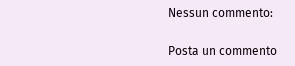Nessun commento:

Posta un commento